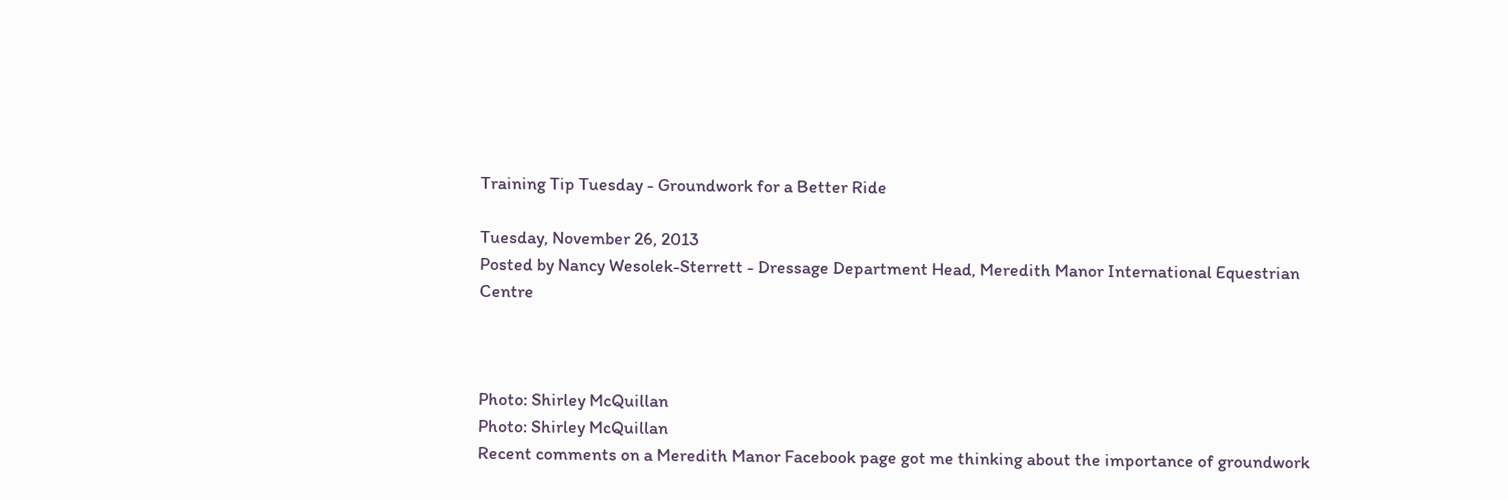Training Tip Tuesday - Groundwork for a Better Ride

Tuesday, November 26, 2013
Posted by Nancy Wesolek-Sterrett - Dressage Department Head, Meredith Manor International Equestrian Centre



Photo: Shirley McQuillan
Photo: Shirley McQuillan
Recent comments on a Meredith Manor Facebook page got me thinking about the importance of groundwork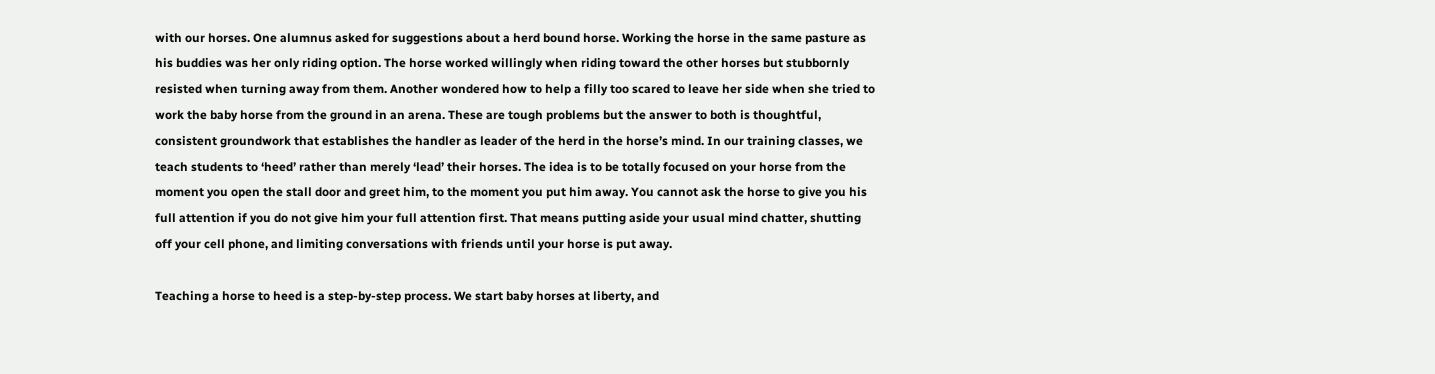with our horses. One alumnus asked for suggestions about a herd bound horse. Working the horse in the same pasture as his buddies was her only riding option. The horse worked willingly when riding toward the other horses but stubbornly resisted when turning away from them. Another wondered how to help a filly too scared to leave her side when she tried to work the baby horse from the ground in an arena. These are tough problems but the answer to both is thoughtful, consistent groundwork that establishes the handler as leader of the herd in the horse’s mind. In our training classes, we teach students to ‘heed’ rather than merely ‘lead’ their horses. The idea is to be totally focused on your horse from the moment you open the stall door and greet him, to the moment you put him away. You cannot ask the horse to give you his full attention if you do not give him your full attention first. That means putting aside your usual mind chatter, shutting off your cell phone, and limiting conversations with friends until your horse is put away.

Teaching a horse to heed is a step-by-step process. We start baby horses at liberty, and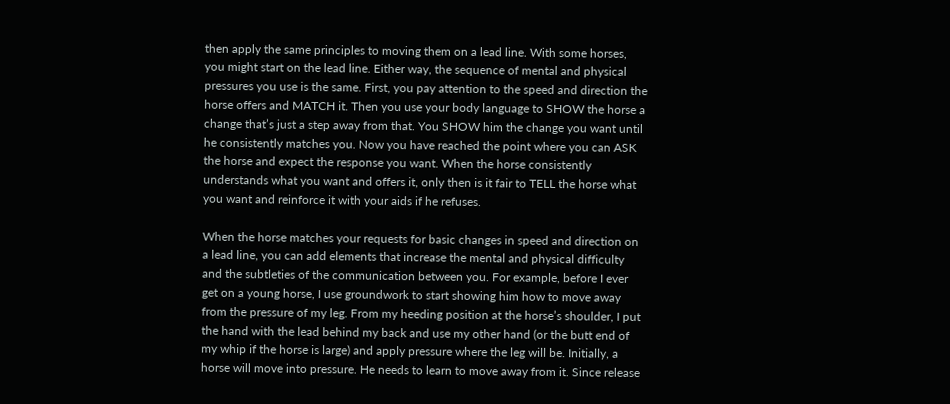then apply the same principles to moving them on a lead line. With some horses, you might start on the lead line. Either way, the sequence of mental and physical pressures you use is the same. First, you pay attention to the speed and direction the horse offers and MATCH it. Then you use your body language to SHOW the horse a change that’s just a step away from that. You SHOW him the change you want until he consistently matches you. Now you have reached the point where you can ASK the horse and expect the response you want. When the horse consistently understands what you want and offers it, only then is it fair to TELL the horse what you want and reinforce it with your aids if he refuses.

When the horse matches your requests for basic changes in speed and direction on a lead line, you can add elements that increase the mental and physical difficulty and the subtleties of the communication between you. For example, before I ever get on a young horse, I use groundwork to start showing him how to move away from the pressure of my leg. From my heeding position at the horse’s shoulder, I put the hand with the lead behind my back and use my other hand (or the butt end of my whip if the horse is large) and apply pressure where the leg will be. Initially, a horse will move into pressure. He needs to learn to move away from it. Since release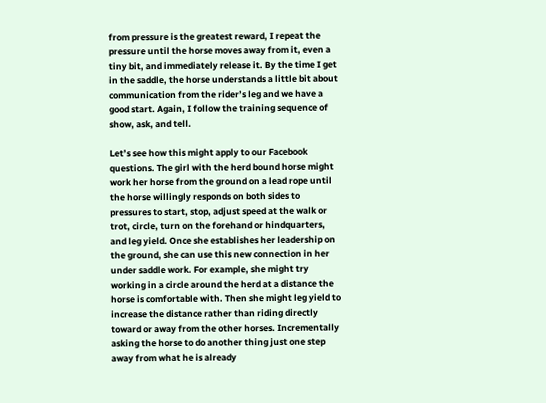from pressure is the greatest reward, I repeat the pressure until the horse moves away from it, even a tiny bit, and immediately release it. By the time I get in the saddle, the horse understands a little bit about communication from the rider’s leg and we have a good start. Again, I follow the training sequence of show, ask, and tell.

Let’s see how this might apply to our Facebook questions. The girl with the herd bound horse might work her horse from the ground on a lead rope until the horse willingly responds on both sides to pressures to start, stop, adjust speed at the walk or trot, circle, turn on the forehand or hindquarters, and leg yield. Once she establishes her leadership on the ground, she can use this new connection in her under saddle work. For example, she might try working in a circle around the herd at a distance the horse is comfortable with. Then she might leg yield to increase the distance rather than riding directly toward or away from the other horses. Incrementally asking the horse to do another thing just one step away from what he is already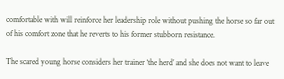comfortable with will reinforce her leadership role without pushing the horse so far out of his comfort zone that he reverts to his former stubborn resistance.

The scared young horse considers her trainer ‘the herd’ and she does not want to leave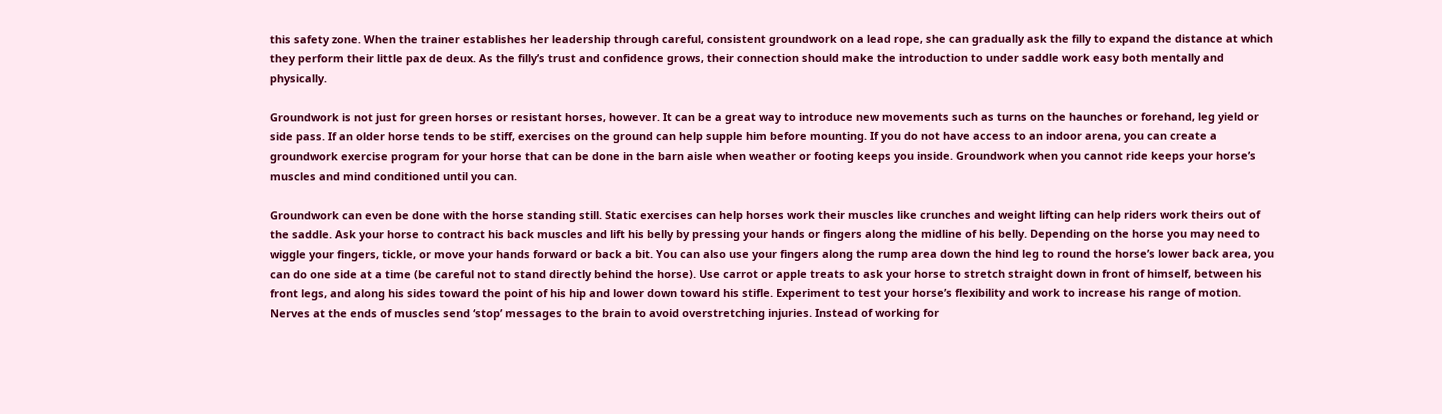this safety zone. When the trainer establishes her leadership through careful, consistent groundwork on a lead rope, she can gradually ask the filly to expand the distance at which they perform their little pax de deux. As the filly’s trust and confidence grows, their connection should make the introduction to under saddle work easy both mentally and physically.

Groundwork is not just for green horses or resistant horses, however. It can be a great way to introduce new movements such as turns on the haunches or forehand, leg yield or side pass. If an older horse tends to be stiff, exercises on the ground can help supple him before mounting. If you do not have access to an indoor arena, you can create a groundwork exercise program for your horse that can be done in the barn aisle when weather or footing keeps you inside. Groundwork when you cannot ride keeps your horse’s muscles and mind conditioned until you can.

Groundwork can even be done with the horse standing still. Static exercises can help horses work their muscles like crunches and weight lifting can help riders work theirs out of the saddle. Ask your horse to contract his back muscles and lift his belly by pressing your hands or fingers along the midline of his belly. Depending on the horse you may need to wiggle your fingers, tickle, or move your hands forward or back a bit. You can also use your fingers along the rump area down the hind leg to round the horse’s lower back area, you can do one side at a time (be careful not to stand directly behind the horse). Use carrot or apple treats to ask your horse to stretch straight down in front of himself, between his front legs, and along his sides toward the point of his hip and lower down toward his stifle. Experiment to test your horse’s flexibility and work to increase his range of motion. Nerves at the ends of muscles send ‘stop’ messages to the brain to avoid overstretching injuries. Instead of working for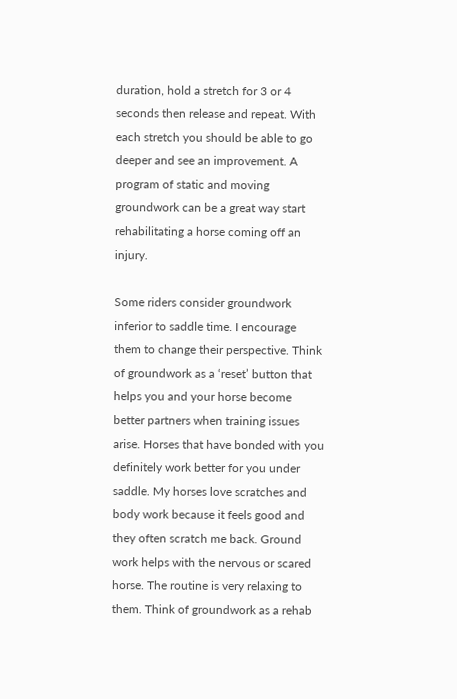duration, hold a stretch for 3 or 4 seconds then release and repeat. With each stretch you should be able to go deeper and see an improvement. A program of static and moving groundwork can be a great way start rehabilitating a horse coming off an injury.

Some riders consider groundwork inferior to saddle time. I encourage them to change their perspective. Think of groundwork as a ‘reset’ button that helps you and your horse become better partners when training issues arise. Horses that have bonded with you definitely work better for you under saddle. My horses love scratches and body work because it feels good and they often scratch me back. Ground work helps with the nervous or scared horse. The routine is very relaxing to them. Think of groundwork as a rehab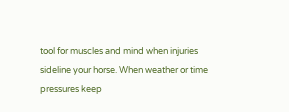tool for muscles and mind when injuries sideline your horse. When weather or time pressures keep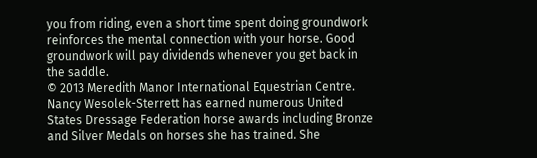you from riding, even a short time spent doing groundwork reinforces the mental connection with your horse. Good groundwork will pay dividends whenever you get back in the saddle.
© 2013 Meredith Manor International Equestrian Centre. Nancy Wesolek-Sterrett has earned numerous United States Dressage Federation horse awards including Bronze and Silver Medals on horses she has trained. She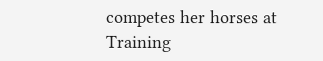competes her horses at Training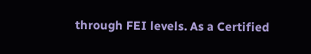through FEI levels. As a Certified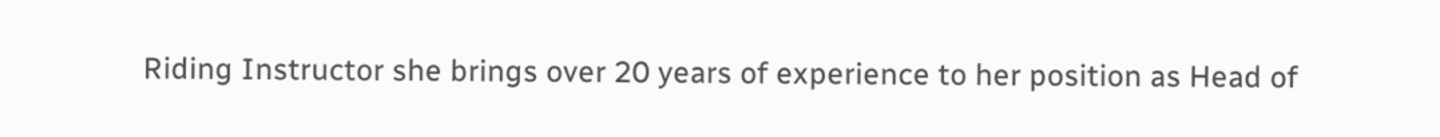Riding Instructor she brings over 20 years of experience to her position as Head of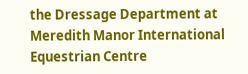the Dressage Department at Meredith Manor International Equestrian Centre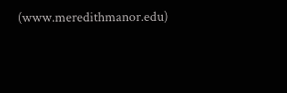(www.meredithmanor.edu)